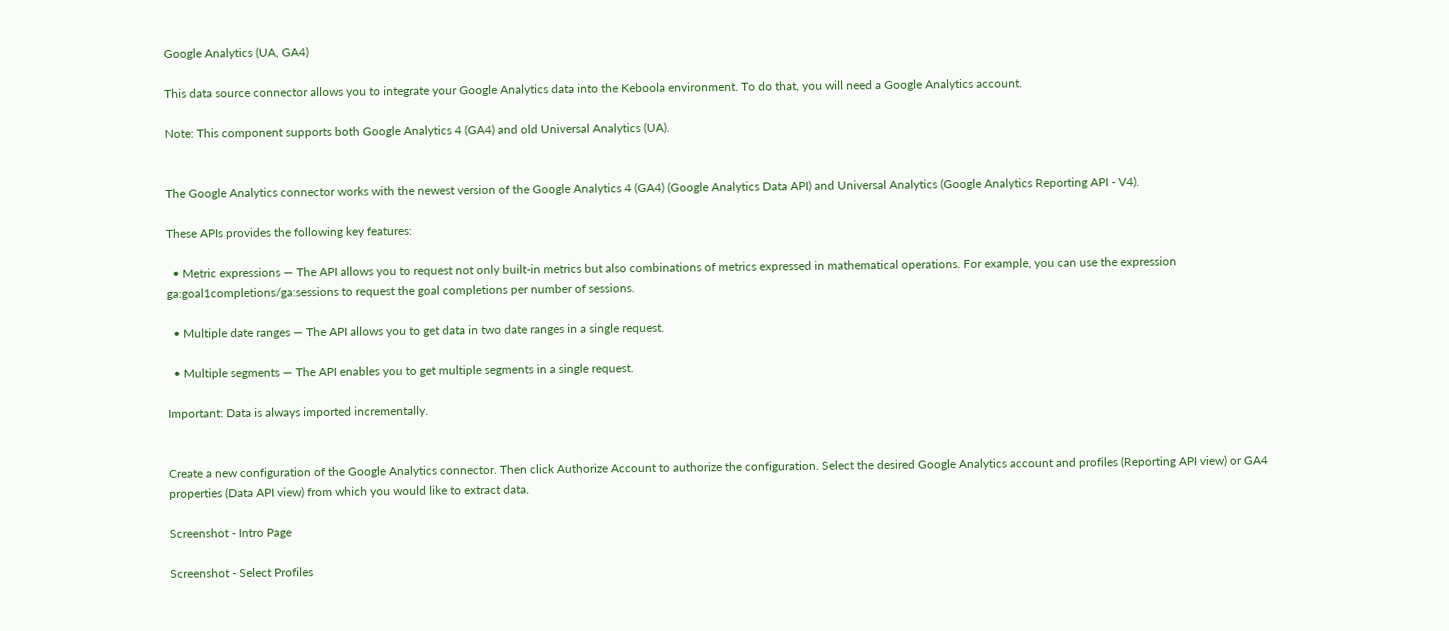Google Analytics (UA, GA4)

This data source connector allows you to integrate your Google Analytics data into the Keboola environment. To do that, you will need a Google Analytics account.

Note: This component supports both Google Analytics 4 (GA4) and old Universal Analytics (UA).


The Google Analytics connector works with the newest version of the Google Analytics 4 (GA4) (Google Analytics Data API) and Universal Analytics (Google Analytics Reporting API - V4).

These APIs provides the following key features:

  • Metric expressions — The API allows you to request not only built-in metrics but also combinations of metrics expressed in mathematical operations. For example, you can use the expression ga:goal1completions/ga:sessions to request the goal completions per number of sessions.

  • Multiple date ranges — The API allows you to get data in two date ranges in a single request.

  • Multiple segments — The API enables you to get multiple segments in a single request.

Important: Data is always imported incrementally.


Create a new configuration of the Google Analytics connector. Then click Authorize Account to authorize the configuration. Select the desired Google Analytics account and profiles (Reporting API view) or GA4 properties (Data API view) from which you would like to extract data.

Screenshot - Intro Page

Screenshot - Select Profiles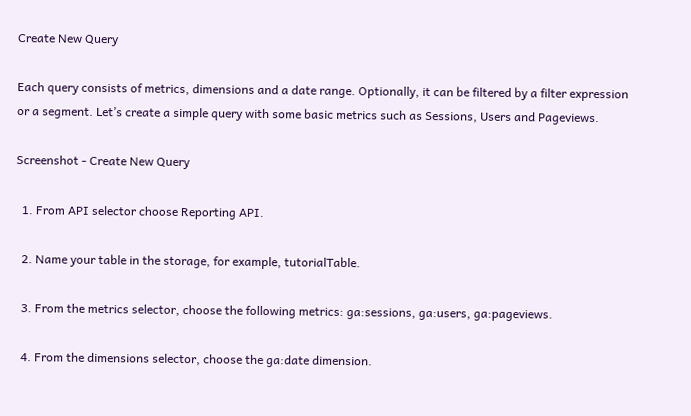Create New Query

Each query consists of metrics, dimensions and a date range. Optionally, it can be filtered by a filter expression or a segment. Let’s create a simple query with some basic metrics such as Sessions, Users and Pageviews.

Screenshot - Create New Query

  1. From API selector choose Reporting API.

  2. Name your table in the storage, for example, tutorialTable.

  3. From the metrics selector, choose the following metrics: ga:sessions, ga:users, ga:pageviews.

  4. From the dimensions selector, choose the ga:date dimension.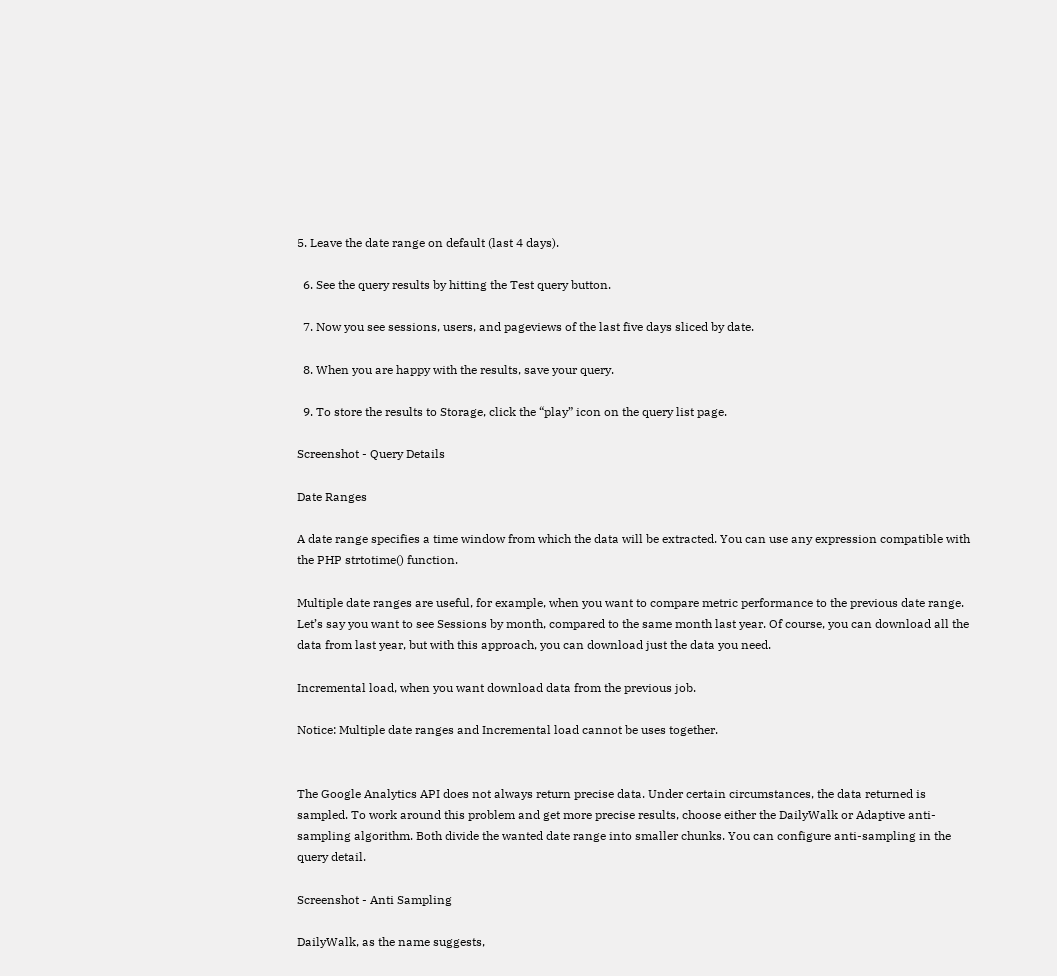5. Leave the date range on default (last 4 days).

  6. See the query results by hitting the Test query button.

  7. Now you see sessions, users, and pageviews of the last five days sliced by date.

  8. When you are happy with the results, save your query.

  9. To store the results to Storage, click the “play” icon on the query list page.

Screenshot - Query Details

Date Ranges

A date range specifies a time window from which the data will be extracted. You can use any expression compatible with the PHP strtotime() function.

Multiple date ranges are useful, for example, when you want to compare metric performance to the previous date range. Let’s say you want to see Sessions by month, compared to the same month last year. Of course, you can download all the data from last year, but with this approach, you can download just the data you need.

Incremental load, when you want download data from the previous job.

Notice: Multiple date ranges and Incremental load cannot be uses together.


The Google Analytics API does not always return precise data. Under certain circumstances, the data returned is sampled. To work around this problem and get more precise results, choose either the DailyWalk or Adaptive anti-sampling algorithm. Both divide the wanted date range into smaller chunks. You can configure anti-sampling in the query detail.

Screenshot - Anti Sampling

DailyWalk, as the name suggests,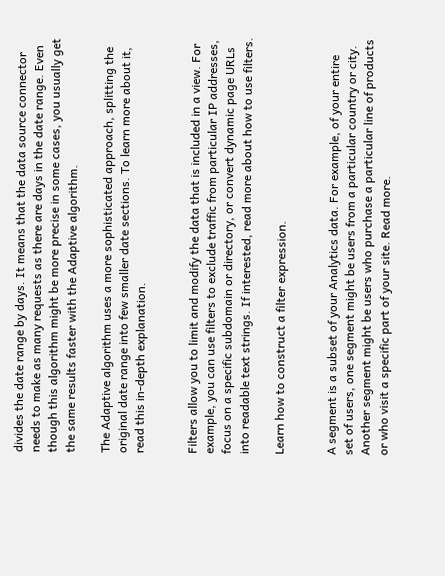divides the date range by days. It means that the data source connector needs to make as many requests as there are days in the date range. Even though this algorithm might be more precise in some cases, you usually get the same results faster with the Adaptive algorithm.

The Adaptive algorithm uses a more sophisticated approach, splitting the original date range into few smaller date sections. To learn more about it, read this in-depth explanation.


Filters allow you to limit and modify the data that is included in a view. For example, you can use filters to exclude traffic from particular IP addresses, focus on a specific subdomain or directory, or convert dynamic page URLs into readable text strings. If interested, read more about how to use filters.

Learn how to construct a filter expression.


A segment is a subset of your Analytics data. For example, of your entire set of users, one segment might be users from a particular country or city. Another segment might be users who purchase a particular line of products or who visit a specific part of your site. Read more.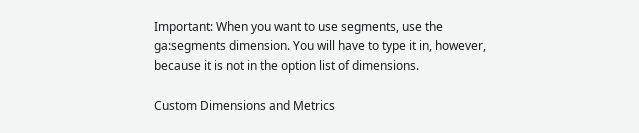Important: When you want to use segments, use the ga:segments dimension. You will have to type it in, however, because it is not in the option list of dimensions.

Custom Dimensions and Metrics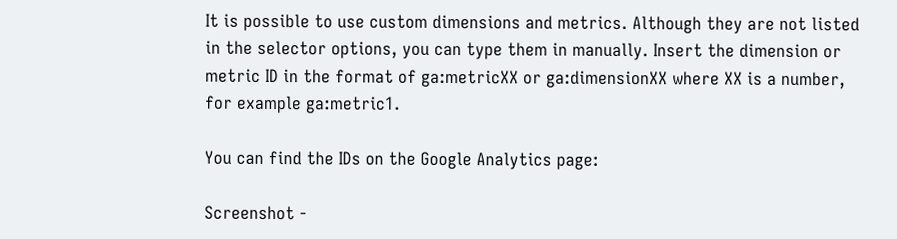It is possible to use custom dimensions and metrics. Although they are not listed in the selector options, you can type them in manually. Insert the dimension or metric ID in the format of ga:metricXX or ga:dimensionXX where XX is a number, for example ga:metric1.

You can find the IDs on the Google Analytics page:

Screenshot -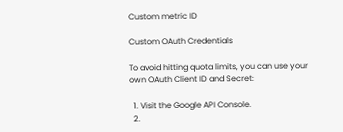Custom metric ID

Custom OAuth Credentials

To avoid hitting quota limits, you can use your own OAuth Client ID and Secret:

  1. Visit the Google API Console.
  2.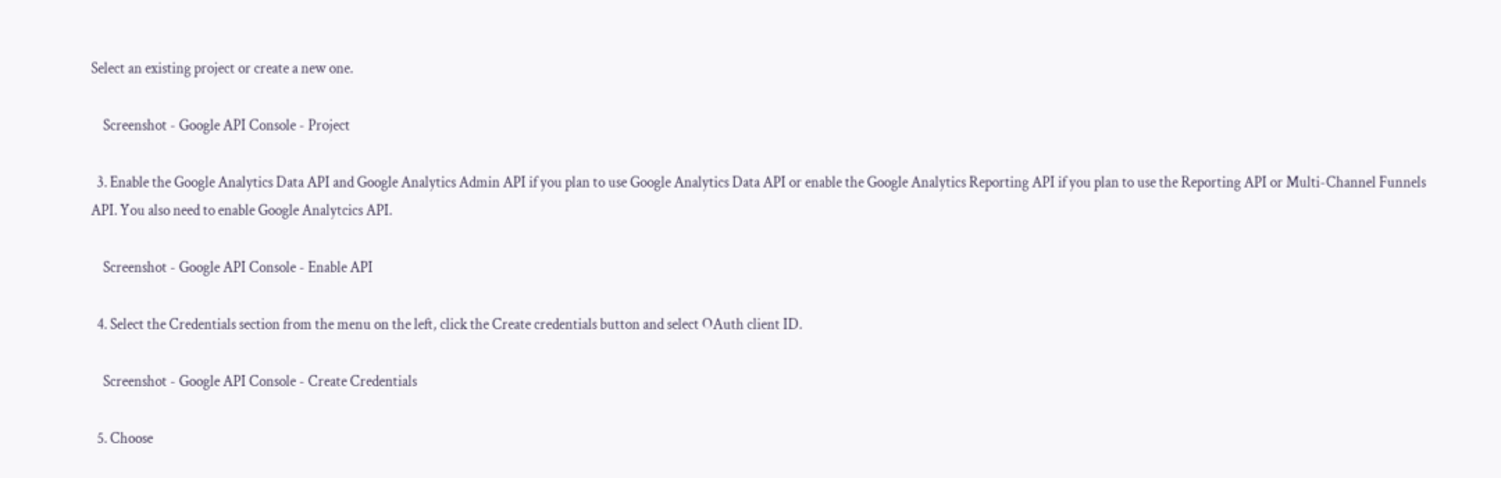Select an existing project or create a new one.

    Screenshot - Google API Console - Project

  3. Enable the Google Analytics Data API and Google Analytics Admin API if you plan to use Google Analytics Data API or enable the Google Analytics Reporting API if you plan to use the Reporting API or Multi-Channel Funnels API. You also need to enable Google Analytcics API.

    Screenshot - Google API Console - Enable API

  4. Select the Credentials section from the menu on the left, click the Create credentials button and select OAuth client ID.

    Screenshot - Google API Console - Create Credentials

  5. Choose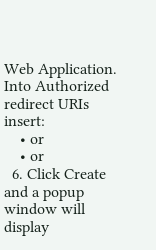Web Application. Into Authorized redirect URIs insert:
    • or
    • or
  6. Click Create and a popup window will display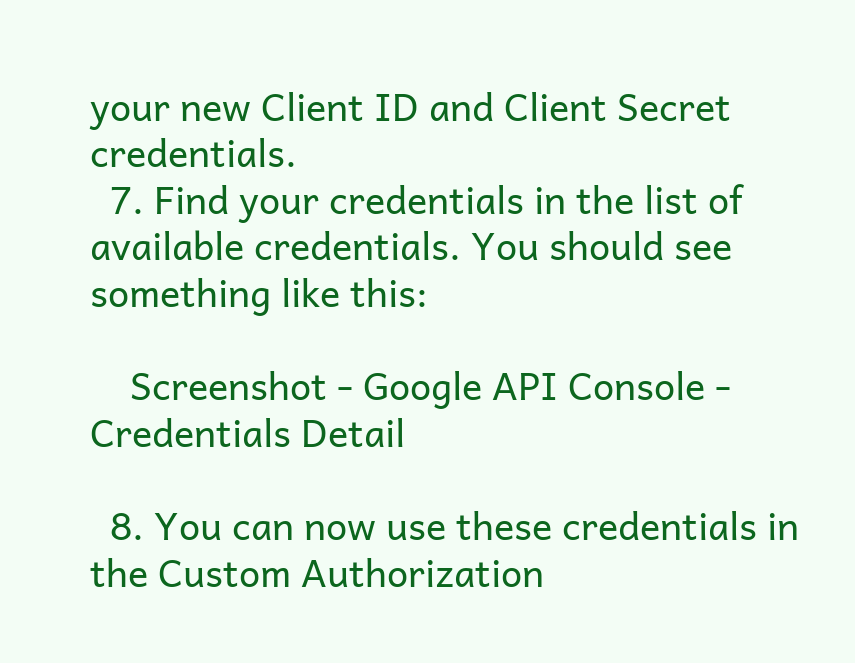your new Client ID and Client Secret credentials.
  7. Find your credentials in the list of available credentials. You should see something like this:

    Screenshot - Google API Console - Credentials Detail

  8. You can now use these credentials in the Custom Authorization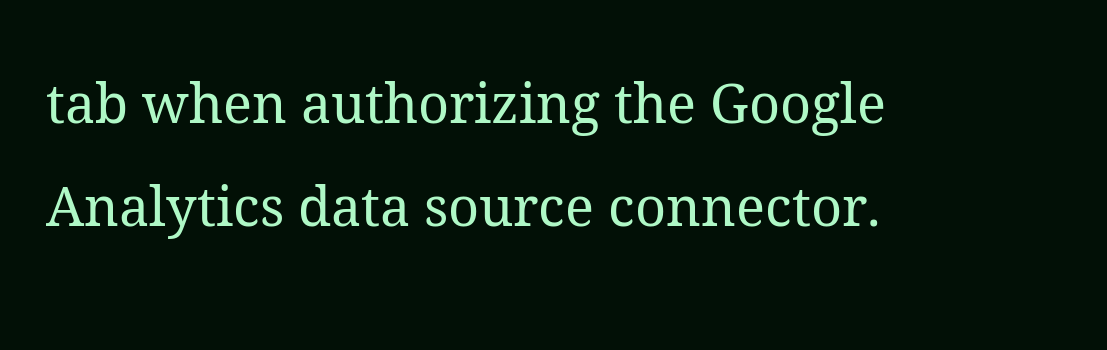tab when authorizing the Google Analytics data source connector.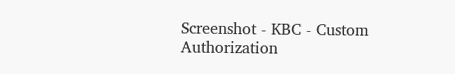Screenshot - KBC - Custom Authorization